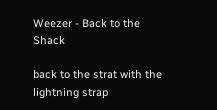Weezer - Back to the Shack

back to the strat with the lightning strap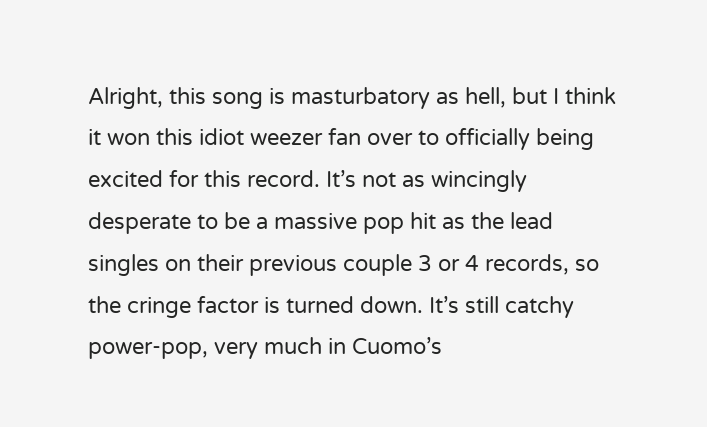Alright, this song is masturbatory as hell, but I think it won this idiot weezer fan over to officially being excited for this record. It’s not as wincingly desperate to be a massive pop hit as the lead singles on their previous couple 3 or 4 records, so the cringe factor is turned down. It’s still catchy power-pop, very much in Cuomo’s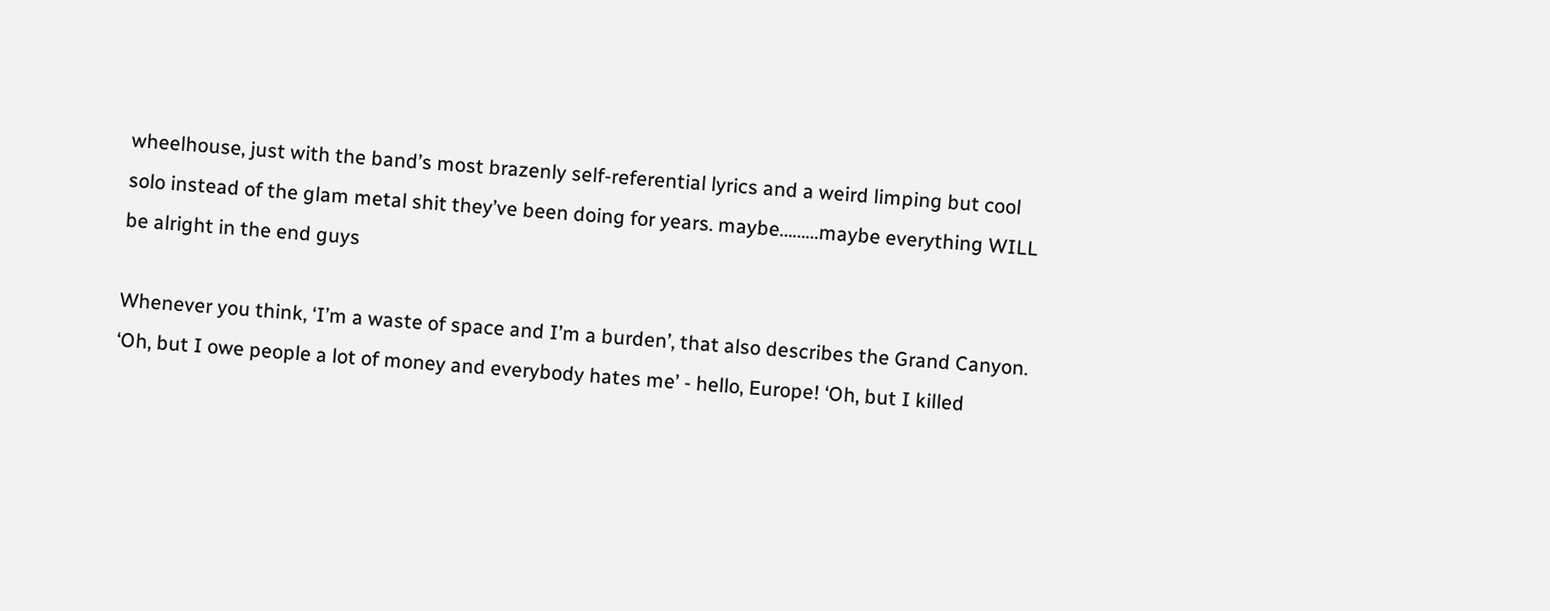wheelhouse, just with the band’s most brazenly self-referential lyrics and a weird limping but cool solo instead of the glam metal shit they’ve been doing for years. maybe………maybe everything WILL be alright in the end guys

Whenever you think, ‘I’m a waste of space and I’m a burden’, that also describes the Grand Canyon. ‘Oh, but I owe people a lot of money and everybody hates me’ - hello, Europe! ‘Oh, but I killed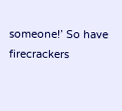someone!’ So have firecrackers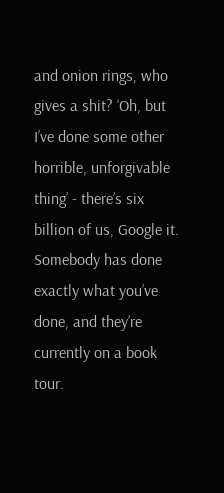and onion rings, who gives a shit? ‘Oh, but I’ve done some other horrible, unforgivable thing’ - there’s six billion of us, Google it. Somebody has done exactly what you’ve done, and they’re currently on a book tour.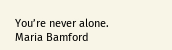You’re never alone.
Maria Bamford